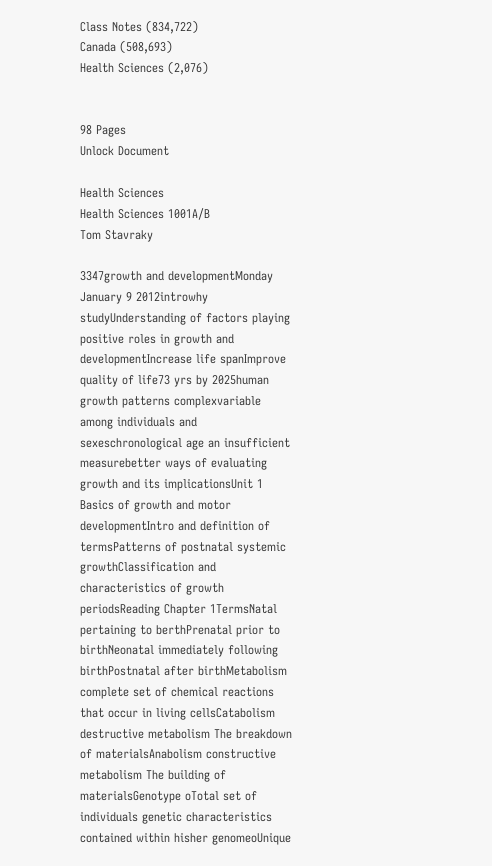Class Notes (834,722)
Canada (508,693)
Health Sciences (2,076)


98 Pages
Unlock Document

Health Sciences
Health Sciences 1001A/B
Tom Stavraky

3347growth and developmentMonday January 9 2012introwhy studyUnderstanding of factors playing positive roles in growth and developmentIncrease life spanImprove quality of life73 yrs by 2025human growth patterns complexvariable among individuals and sexeschronological age an insufficient measurebetter ways of evaluating growth and its implicationsUnit 1 Basics of growth and motor developmentIntro and definition of termsPatterns of postnatal systemic growthClassification and characteristics of growth periodsReading Chapter 1TermsNatal pertaining to berthPrenatal prior to birthNeonatal immediately following birthPostnatal after birthMetabolism complete set of chemical reactions that occur in living cellsCatabolism destructive metabolism The breakdown of materialsAnabolism constructive metabolism The building of materialsGenotype oTotal set of individuals genetic characteristics contained within hisher genomeoUnique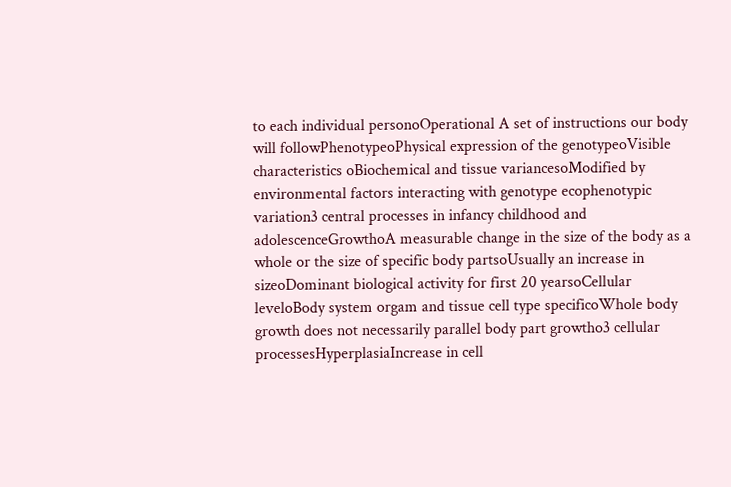to each individual personoOperational A set of instructions our body will followPhenotypeoPhysical expression of the genotypeoVisible characteristics oBiochemical and tissue variancesoModified by environmental factors interacting with genotype ecophenotypic variation3 central processes in infancy childhood and adolescenceGrowthoA measurable change in the size of the body as a whole or the size of specific body partsoUsually an increase in sizeoDominant biological activity for first 20 yearsoCellular leveloBody system orgam and tissue cell type specificoWhole body growth does not necessarily parallel body part growtho3 cellular processesHyperplasiaIncrease in cell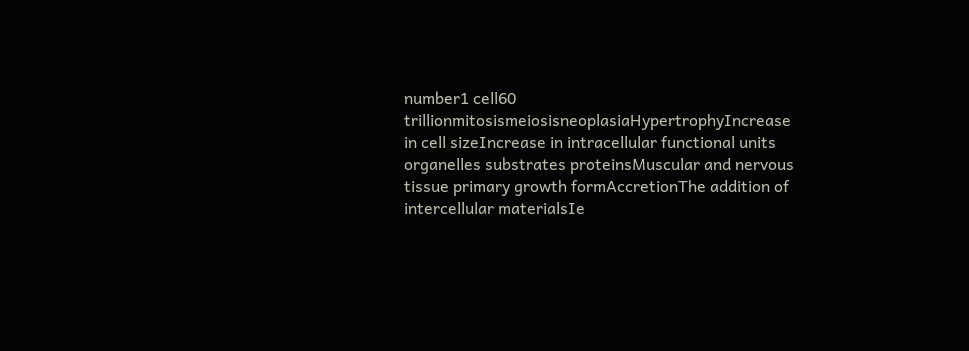number1 cell60 trillionmitosismeiosisneoplasiaHypertrophyIncrease in cell sizeIncrease in intracellular functional units organelles substrates proteinsMuscular and nervous tissue primary growth formAccretionThe addition of intercellular materialsIe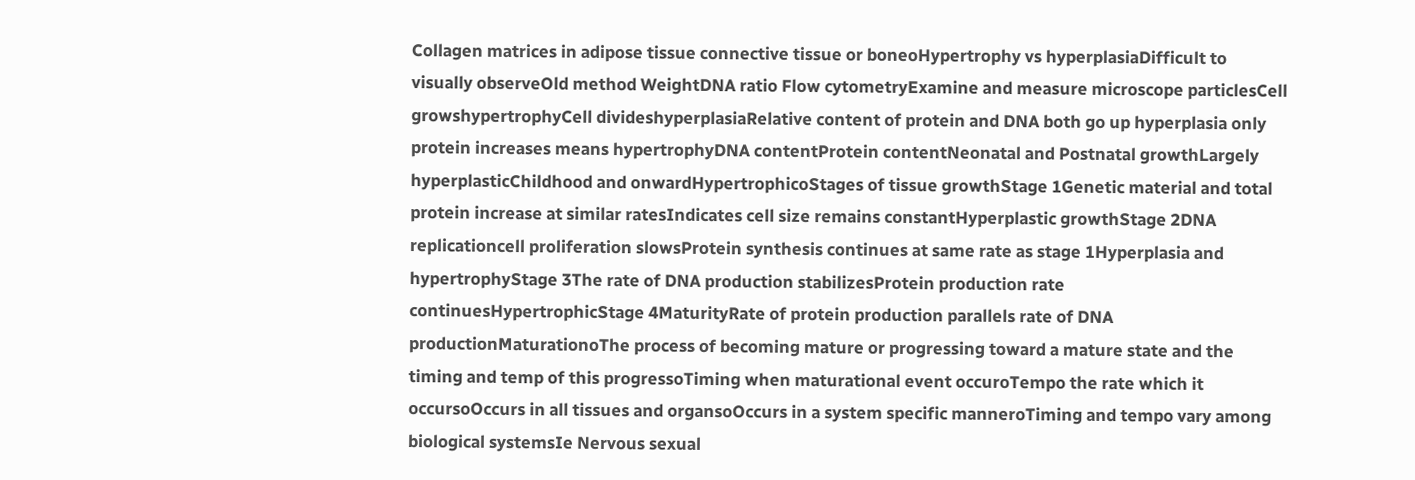Collagen matrices in adipose tissue connective tissue or boneoHypertrophy vs hyperplasiaDifficult to visually observeOld method WeightDNA ratio Flow cytometryExamine and measure microscope particlesCell growshypertrophyCell divideshyperplasiaRelative content of protein and DNA both go up hyperplasia only protein increases means hypertrophyDNA contentProtein contentNeonatal and Postnatal growthLargely hyperplasticChildhood and onwardHypertrophicoStages of tissue growthStage 1Genetic material and total protein increase at similar ratesIndicates cell size remains constantHyperplastic growthStage 2DNA replicationcell proliferation slowsProtein synthesis continues at same rate as stage 1Hyperplasia and hypertrophyStage 3The rate of DNA production stabilizesProtein production rate continuesHypertrophicStage 4MaturityRate of protein production parallels rate of DNA productionMaturationoThe process of becoming mature or progressing toward a mature state and the timing and temp of this progressoTiming when maturational event occuroTempo the rate which it occursoOccurs in all tissues and organsoOccurs in a system specific manneroTiming and tempo vary among biological systemsIe Nervous sexual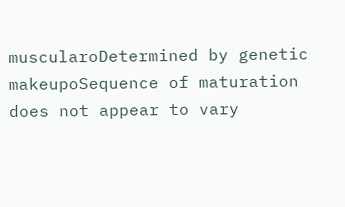muscularoDetermined by genetic makeupoSequence of maturation does not appear to vary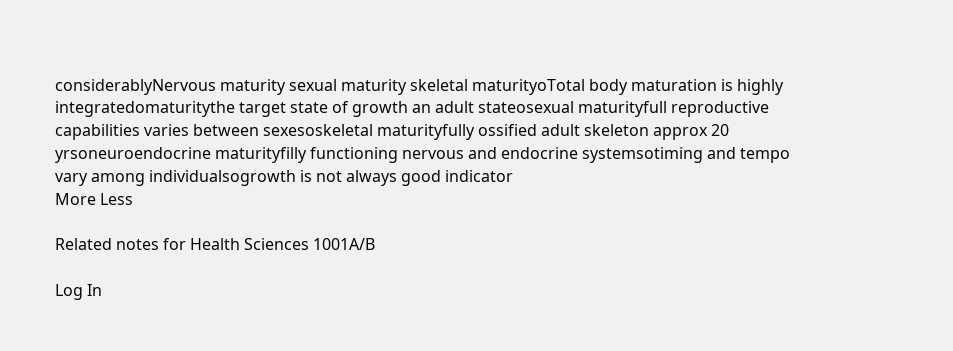considerablyNervous maturity sexual maturity skeletal maturityoTotal body maturation is highly integratedomaturitythe target state of growth an adult stateosexual maturityfull reproductive capabilities varies between sexesoskeletal maturityfully ossified adult skeleton approx 20 yrsoneuroendocrine maturityfilly functioning nervous and endocrine systemsotiming and tempo vary among individualsogrowth is not always good indicator
More Less

Related notes for Health Sciences 1001A/B

Log In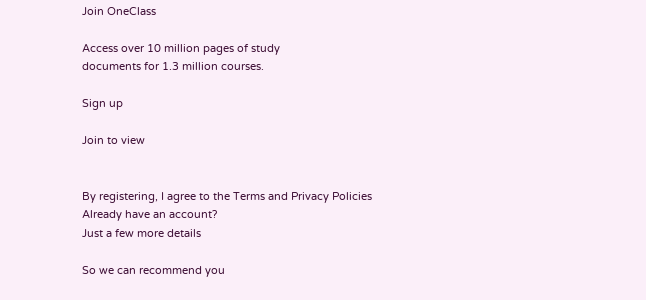Join OneClass

Access over 10 million pages of study
documents for 1.3 million courses.

Sign up

Join to view


By registering, I agree to the Terms and Privacy Policies
Already have an account?
Just a few more details

So we can recommend you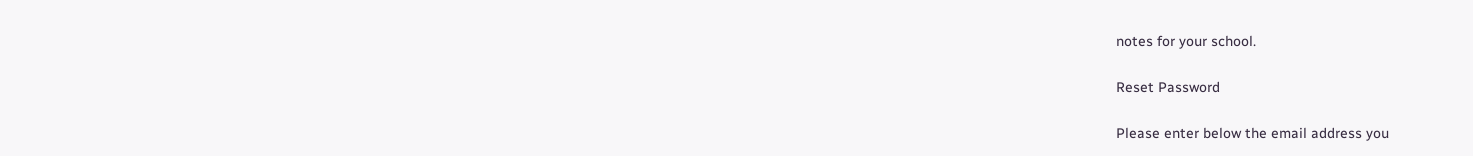notes for your school.

Reset Password

Please enter below the email address you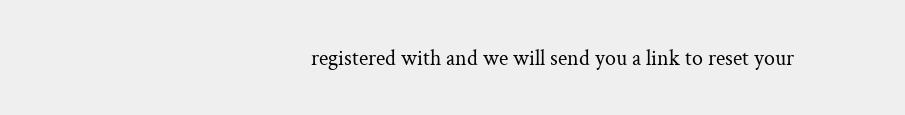registered with and we will send you a link to reset your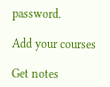password.

Add your courses

Get notes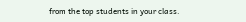from the top students in your class.